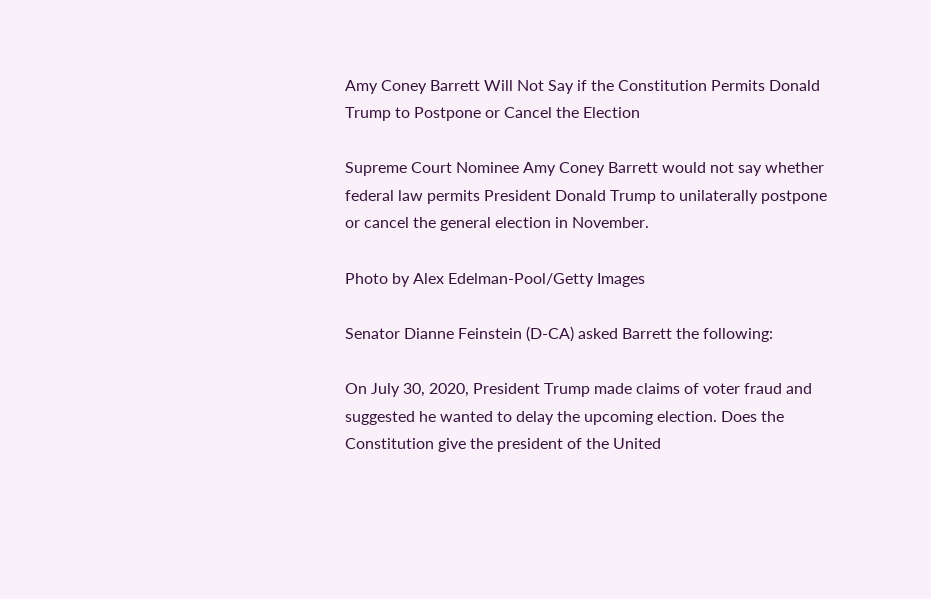Amy Coney Barrett Will Not Say if the Constitution Permits Donald Trump to Postpone or Cancel the Election

Supreme Court Nominee Amy Coney Barrett would not say whether federal law permits President Donald Trump to unilaterally postpone or cancel the general election in November.

Photo by Alex Edelman-Pool/Getty Images

Senator Dianne Feinstein (D-CA) asked Barrett the following:

On July 30, 2020, President Trump made claims of voter fraud and suggested he wanted to delay the upcoming election. Does the Constitution give the president of the United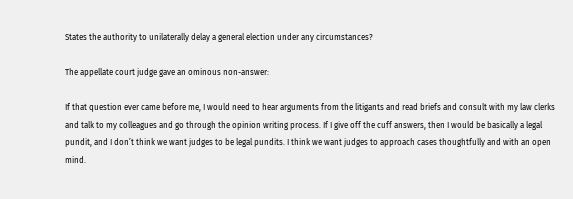States the authority to unilaterally delay a general election under any circumstances?

The appellate court judge gave an ominous non-answer:

If that question ever came before me, I would need to hear arguments from the litigants and read briefs and consult with my law clerks and talk to my colleagues and go through the opinion writing process. If I give off the cuff answers, then I would be basically a legal pundit, and I don’t think we want judges to be legal pundits. I think we want judges to approach cases thoughtfully and with an open mind.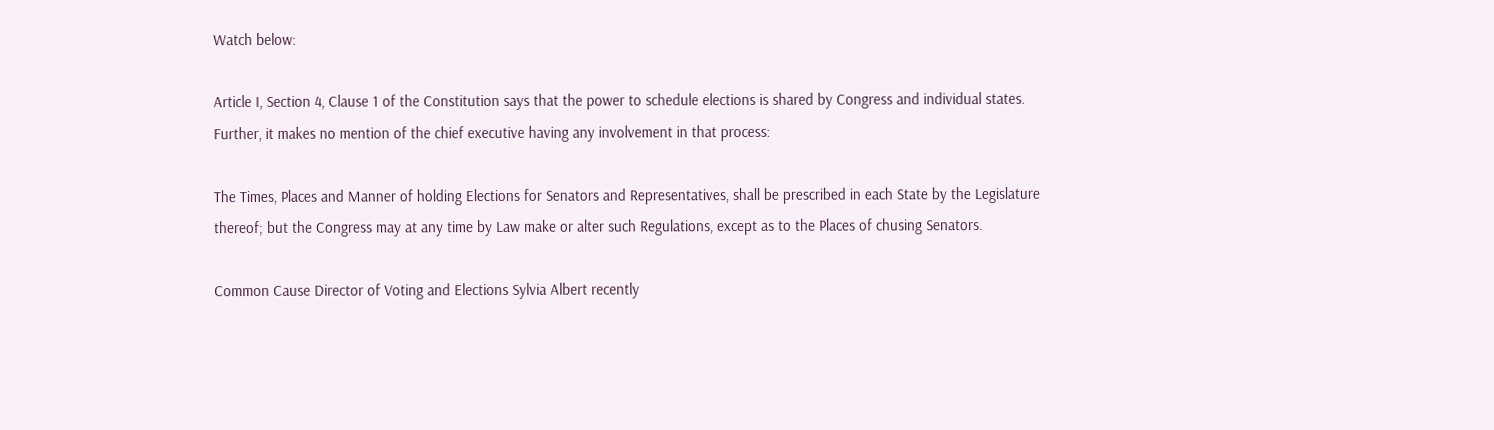Watch below:

Article I, Section 4, Clause 1 of the Constitution says that the power to schedule elections is shared by Congress and individual states. Further, it makes no mention of the chief executive having any involvement in that process:

The Times, Places and Manner of holding Elections for Senators and Representatives, shall be prescribed in each State by the Legislature thereof; but the Congress may at any time by Law make or alter such Regulations, except as to the Places of chusing Senators.

Common Cause Director of Voting and Elections Sylvia Albert recently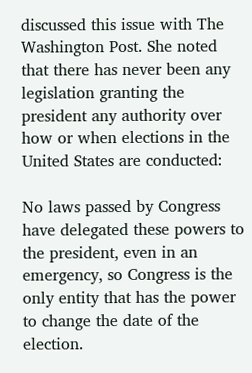discussed this issue with The Washington Post. She noted that there has never been any legislation granting the president any authority over how or when elections in the United States are conducted:

No laws passed by Congress have delegated these powers to the president, even in an emergency, so Congress is the only entity that has the power to change the date of the election.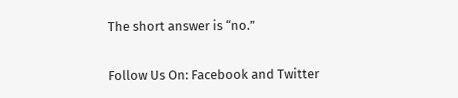The short answer is “no.”

Follow Us On: Facebook and Twitter